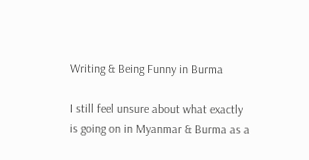Writing & Being Funny in Burma

I still feel unsure about what exactly is going on in Myanmar & Burma as a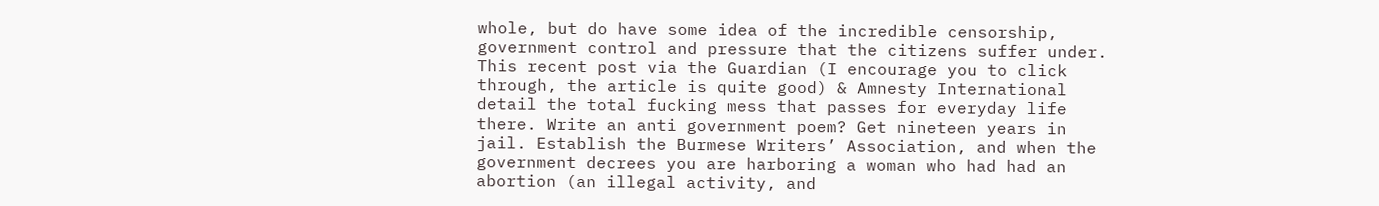whole, but do have some idea of the incredible censorship, government control and pressure that the citizens suffer under. This recent post via the Guardian (I encourage you to click through, the article is quite good) & Amnesty International detail the total fucking mess that passes for everyday life there. Write an anti government poem? Get nineteen years in jail. Establish the Burmese Writers’ Association, and when the government decrees you are harboring a woman who had had an abortion (an illegal activity, and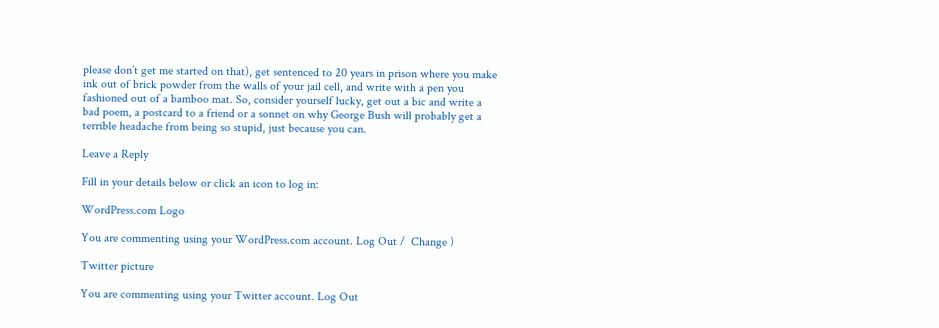please don’t get me started on that), get sentenced to 20 years in prison where you make ink out of brick powder from the walls of your jail cell, and write with a pen you fashioned out of a bamboo mat. So, consider yourself lucky, get out a bic and write a bad poem, a postcard to a friend or a sonnet on why George Bush will probably get a terrible headache from being so stupid, just because you can.

Leave a Reply

Fill in your details below or click an icon to log in:

WordPress.com Logo

You are commenting using your WordPress.com account. Log Out /  Change )

Twitter picture

You are commenting using your Twitter account. Log Out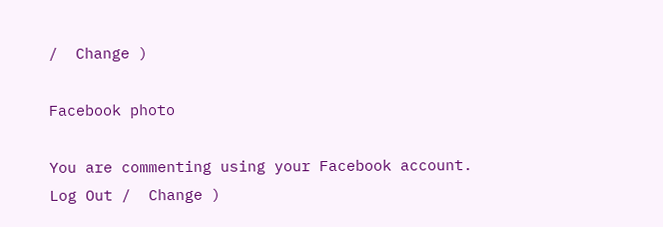/  Change )

Facebook photo

You are commenting using your Facebook account. Log Out /  Change )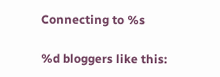Connecting to %s

%d bloggers like this: